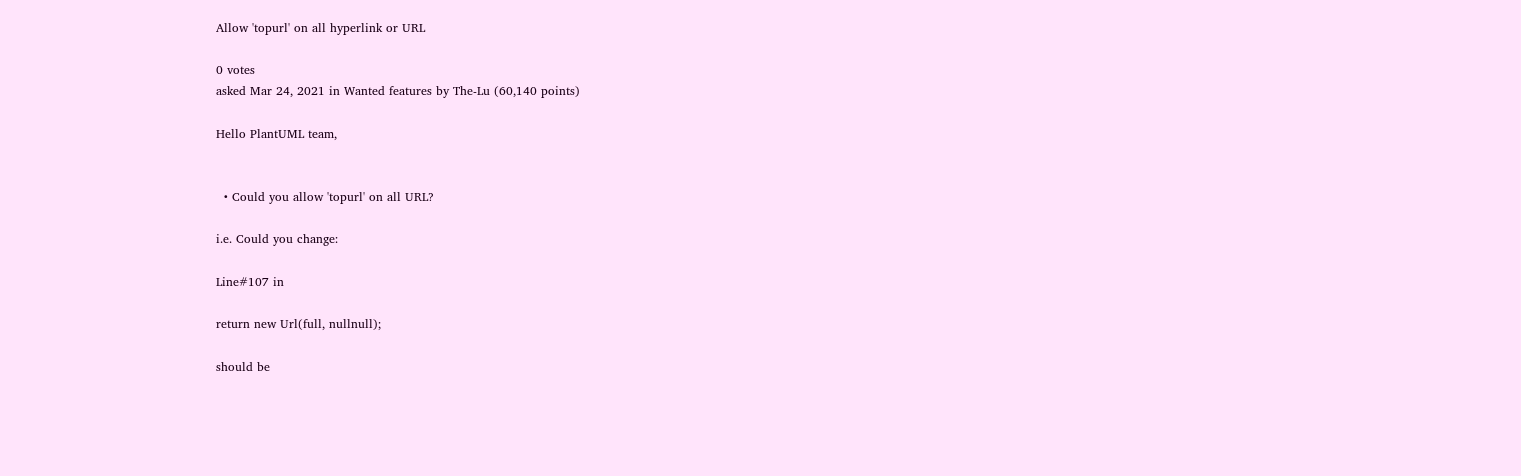Allow 'topurl' on all hyperlink or URL

0 votes
asked Mar 24, 2021 in Wanted features by The-Lu (60,140 points)

Hello PlantUML team,


  • Could you allow 'topurl' on all URL?

i.e. Could you change:

Line#107 in

return new Url(full, nullnull);

should be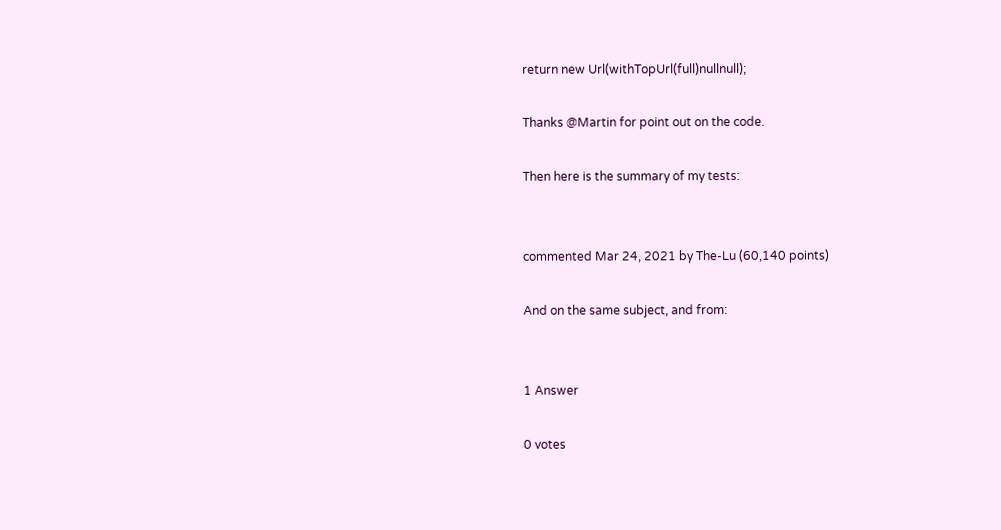return new Url(withTopUrl(full)nullnull);

Thanks @Martin for point out on the code.

Then here is the summary of my tests:


commented Mar 24, 2021 by The-Lu (60,140 points)

And on the same subject, and from:


1 Answer

0 votes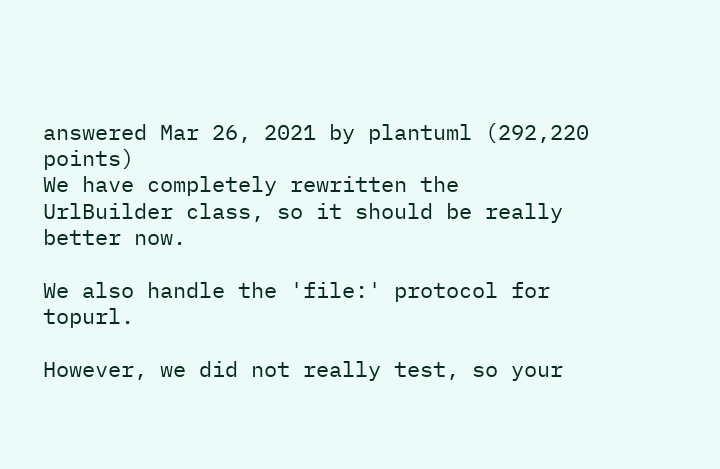answered Mar 26, 2021 by plantuml (292,220 points)
We have completely rewritten the UrlBuilder class, so it should be really better now.

We also handle the 'file:' protocol for topurl.

However, we did not really test, so your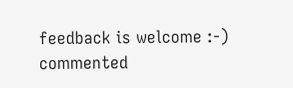feedback is welcome :-)
commented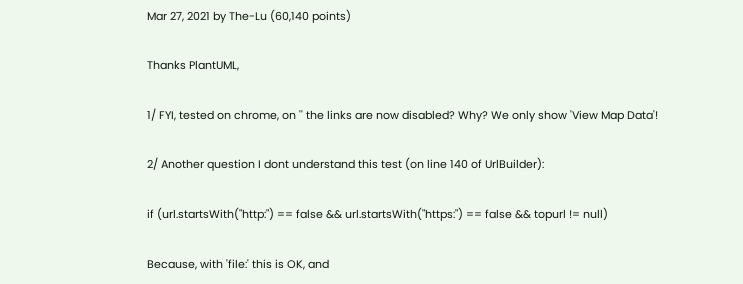Mar 27, 2021 by The-Lu (60,140 points)

Thanks PlantUML,

1/ FYI, tested on chrome, on '' the links are now disabled? Why? We only show 'View Map Data'!

2/ Another question I dont understand this test (on line 140 of UrlBuilder):

if (url.startsWith("http:") == false && url.startsWith("https:") == false && topurl != null)

Because, with 'file:' this is OK, and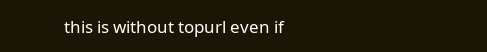this is without topurl even if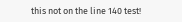this not on the line 140 test!